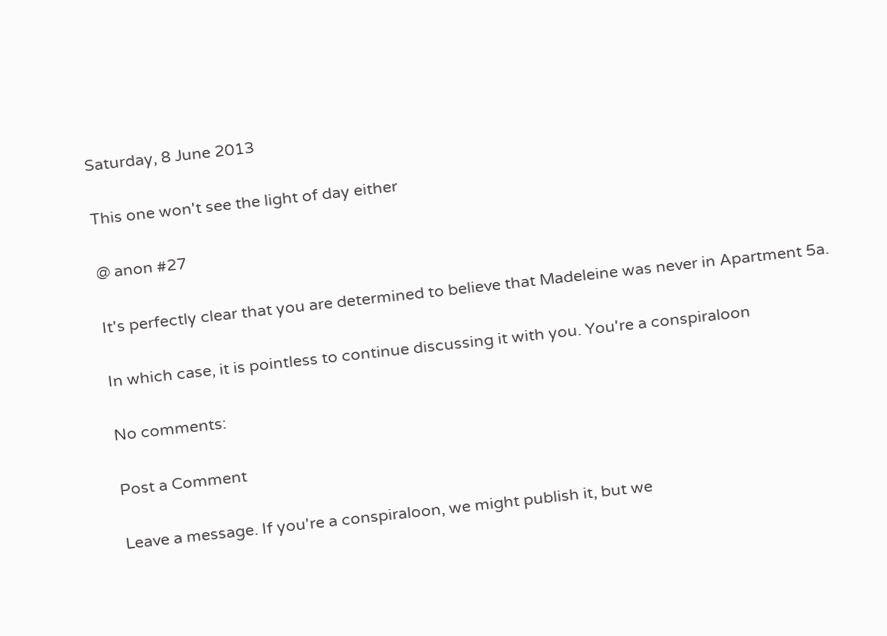Saturday, 8 June 2013

This one won't see the light of day either

@ anon #27

It's perfectly clear that you are determined to believe that Madeleine was never in Apartment 5a.

In which case, it is pointless to continue discussing it with you. You're a conspiraloon

No comments:

Post a Comment

Leave a message. If you're a conspiraloon, we might publish it, but we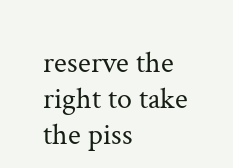reserve the right to take the piss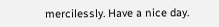mercilessly. Have a nice day.